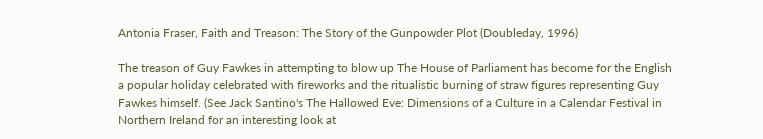Antonia Fraser, Faith and Treason: The Story of the Gunpowder Plot (Doubleday, 1996)

The treason of Guy Fawkes in attempting to blow up The House of Parliament has become for the English a popular holiday celebrated with fireworks and the ritualistic burning of straw figures representing Guy Fawkes himself. (See Jack Santino's The Hallowed Eve: Dimensions of a Culture in a Calendar Festival in Northern Ireland for an interesting look at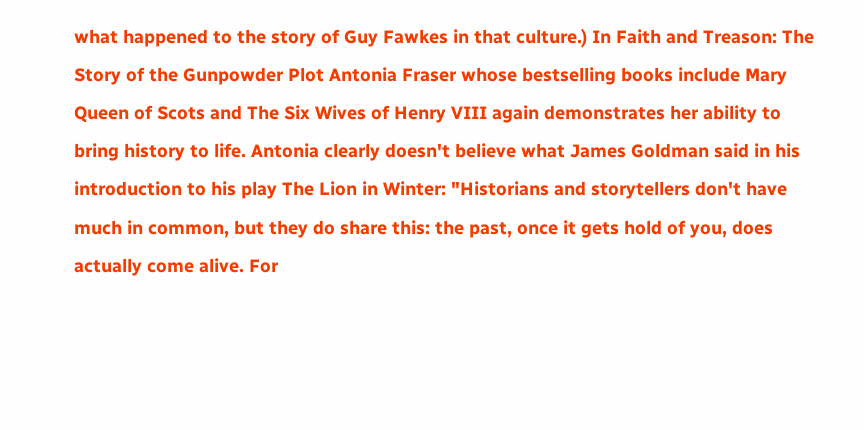what happened to the story of Guy Fawkes in that culture.) In Faith and Treason: The Story of the Gunpowder Plot Antonia Fraser whose bestselling books include Mary Queen of Scots and The Six Wives of Henry VIII again demonstrates her ability to bring history to life. Antonia clearly doesn't believe what James Goldman said in his introduction to his play The Lion in Winter: "Historians and storytellers don't have much in common, but they do share this: the past, once it gets hold of you, does actually come alive. For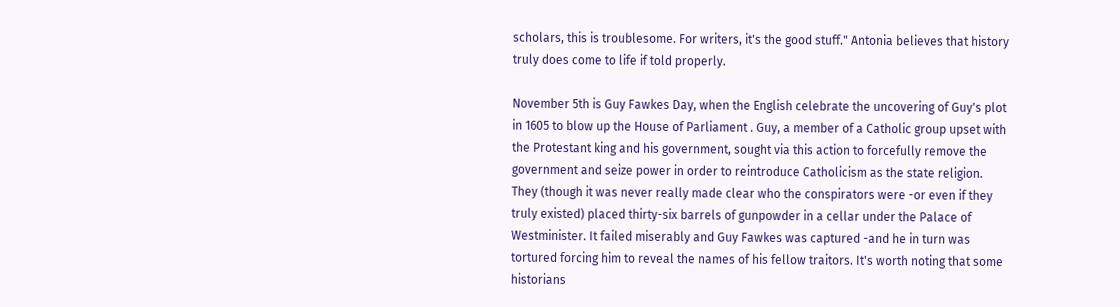scholars, this is troublesome. For writers, it's the good stuff." Antonia believes that history truly does come to life if told properly.

November 5th is Guy Fawkes Day, when the English celebrate the uncovering of Guy's plot in 1605 to blow up the House of Parliament . Guy, a member of a Catholic group upset with the Protestant king and his government, sought via this action to forcefully remove the government and seize power in order to reintroduce Catholicism as the state religion. They (though it was never really made clear who the conspirators were -or even if they truly existed) placed thirty-six barrels of gunpowder in a cellar under the Palace of Westminister. It failed miserably and Guy Fawkes was captured -and he in turn was tortured forcing him to reveal the names of his fellow traitors. It's worth noting that some historians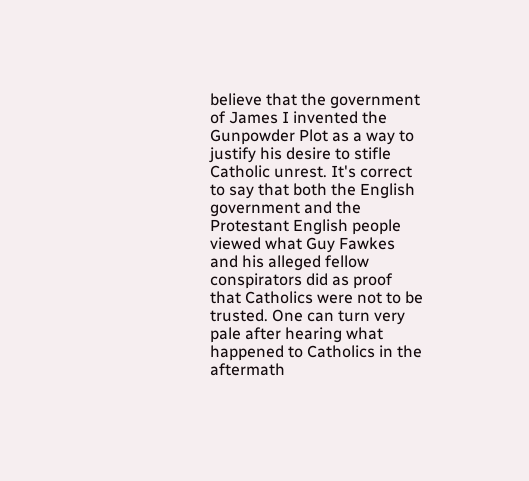believe that the government of James I invented the Gunpowder Plot as a way to justify his desire to stifle Catholic unrest. It's correct to say that both the English government and the Protestant English people viewed what Guy Fawkes and his alleged fellow conspirators did as proof that Catholics were not to be trusted. One can turn very pale after hearing what happened to Catholics in the aftermath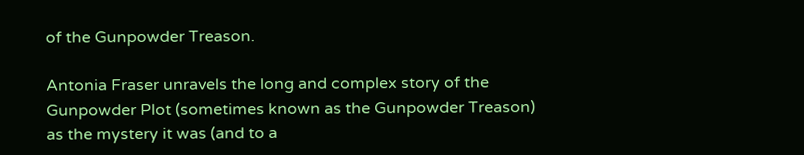of the Gunpowder Treason.

Antonia Fraser unravels the long and complex story of the Gunpowder Plot (sometimes known as the Gunpowder Treason) as the mystery it was (and to a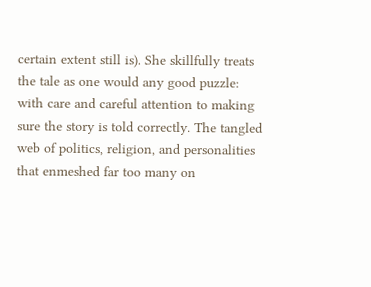certain extent still is). She skillfully treats the tale as one would any good puzzle: with care and careful attention to making sure the story is told correctly. The tangled web of politics, religion, and personalities that enmeshed far too many on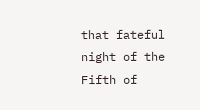that fateful night of the Fifth of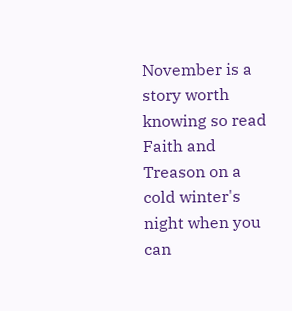November is a story worth knowing so read Faith and Treason on a cold winter's night when you can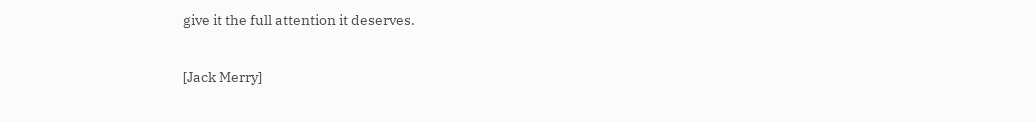give it the full attention it deserves.

[Jack Merry]